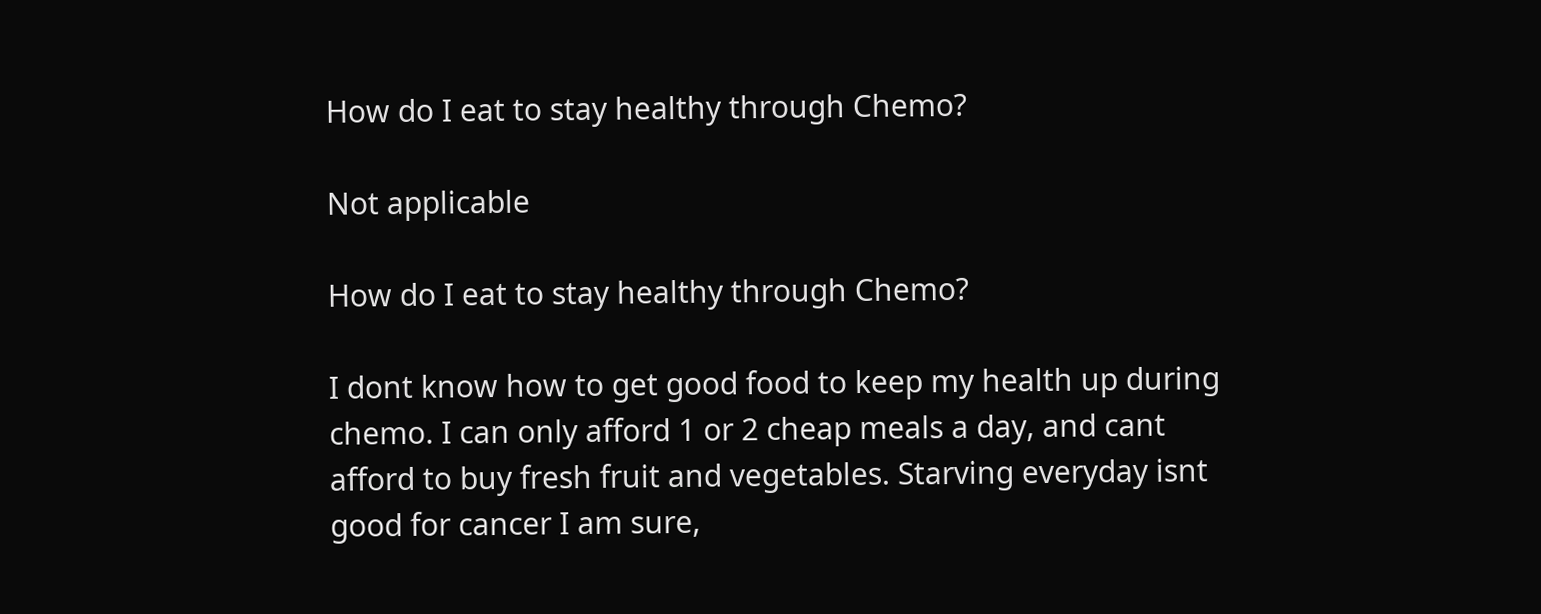How do I eat to stay healthy through Chemo?

Not applicable

How do I eat to stay healthy through Chemo?

I dont know how to get good food to keep my health up during chemo. I can only afford 1 or 2 cheap meals a day, and cant afford to buy fresh fruit and vegetables. Starving everyday isnt good for cancer I am sure,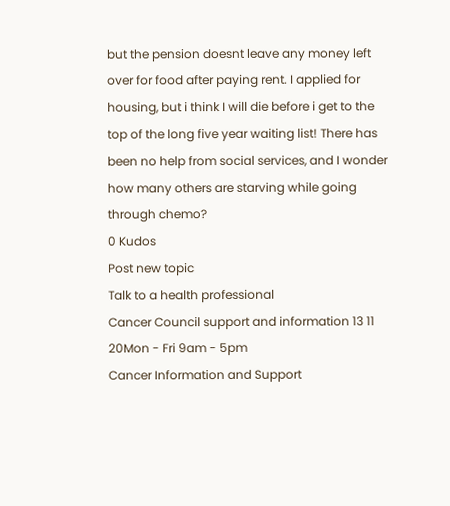but the pension doesnt leave any money left over for food after paying rent. I applied for housing, but i think I will die before i get to the top of the long five year waiting list! There has been no help from social services, and I wonder how many others are starving while going through chemo?
0 Kudos
Post new topic
Talk to a health professional
Cancer Council support and information 13 11 20Mon - Fri 9am - 5pm
Cancer Information and Support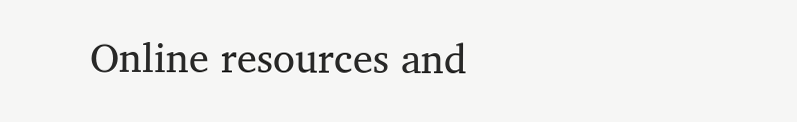Online resources and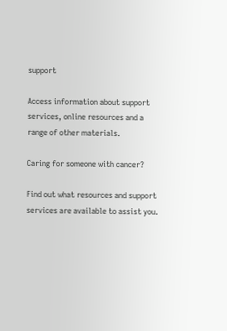support

Access information about support services, online resources and a range of other materials.

Caring for someone with cancer?

Find out what resources and support services are available to assist you.